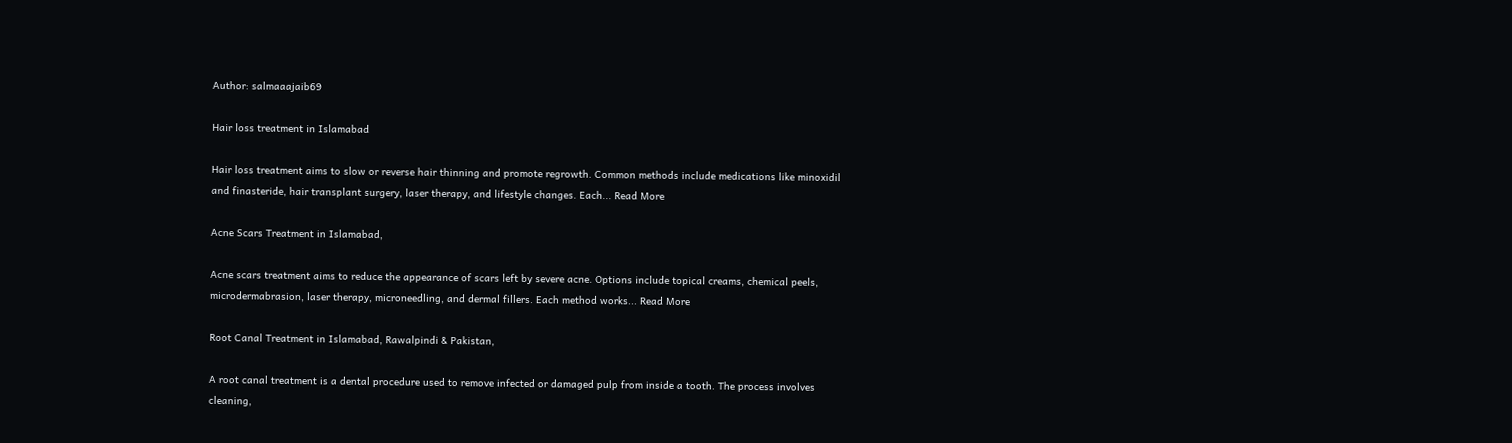Author: salmaaajaib69

Hair loss treatment in Islamabad

Hair loss treatment aims to slow or reverse hair thinning and promote regrowth. Common methods include medications like minoxidil and finasteride, hair transplant surgery, laser therapy, and lifestyle changes. Each... Read More

Acne Scars Treatment in Islamabad,

Acne scars treatment aims to reduce the appearance of scars left by severe acne. Options include topical creams, chemical peels, microdermabrasion, laser therapy, microneedling, and dermal fillers. Each method works... Read More

Root Canal Treatment in Islamabad, Rawalpindi & Pakistan,

A root canal treatment is a dental procedure used to remove infected or damaged pulp from inside a tooth. The process involves cleaning,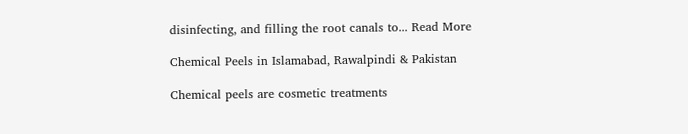disinfecting, and filling the root canals to... Read More

Chemical Peels in Islamabad, Rawalpindi & Pakistan

Chemical peels are cosmetic treatments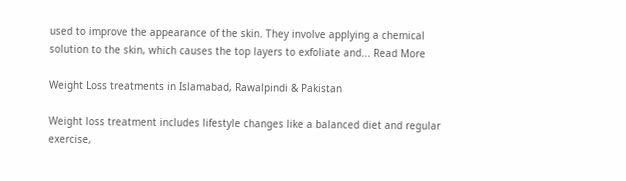used to improve the appearance of the skin. They involve applying a chemical solution to the skin, which causes the top layers to exfoliate and... Read More

Weight Loss treatments in Islamabad, Rawalpindi & Pakistan

Weight loss treatment includes lifestyle changes like a balanced diet and regular exercise,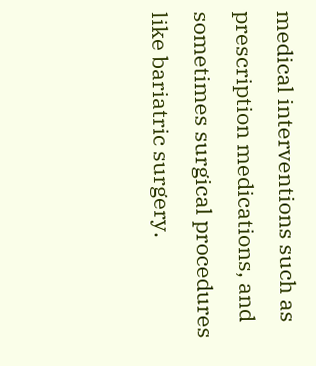medical interventions such as prescription medications, and sometimes surgical procedures like bariatric surgery.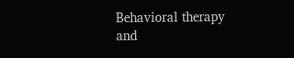Behavioral therapy and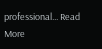professional... Read More